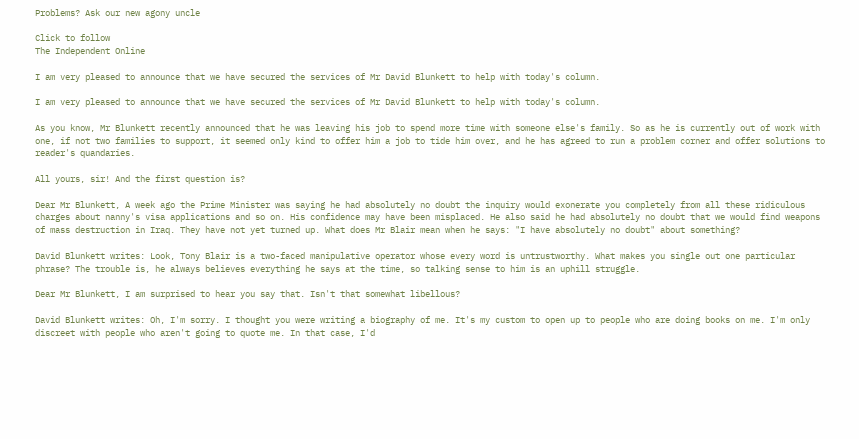Problems? Ask our new agony uncle

Click to follow
The Independent Online

I am very pleased to announce that we have secured the services of Mr David Blunkett to help with today's column.

I am very pleased to announce that we have secured the services of Mr David Blunkett to help with today's column.

As you know, Mr Blunkett recently announced that he was leaving his job to spend more time with someone else's family. So as he is currently out of work with one, if not two families to support, it seemed only kind to offer him a job to tide him over, and he has agreed to run a problem corner and offer solutions to reader's quandaries.

All yours, sir! And the first question is?

Dear Mr Blunkett, A week ago the Prime Minister was saying he had absolutely no doubt the inquiry would exonerate you completely from all these ridiculous charges about nanny's visa applications and so on. His confidence may have been misplaced. He also said he had absolutely no doubt that we would find weapons of mass destruction in Iraq. They have not yet turned up. What does Mr Blair mean when he says: "I have absolutely no doubt" about something?

David Blunkett writes: Look, Tony Blair is a two-faced manipulative operator whose every word is untrustworthy. What makes you single out one particular phrase? The trouble is, he always believes everything he says at the time, so talking sense to him is an uphill struggle.

Dear Mr Blunkett, I am surprised to hear you say that. Isn't that somewhat libellous?

David Blunkett writes: Oh, I'm sorry. I thought you were writing a biography of me. It's my custom to open up to people who are doing books on me. I'm only discreet with people who aren't going to quote me. In that case, I'd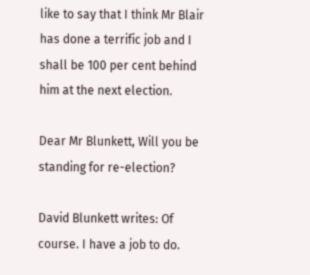like to say that I think Mr Blair has done a terrific job and I shall be 100 per cent behind him at the next election.

Dear Mr Blunkett, Will you be standing for re-election?

David Blunkett writes: Of course. I have a job to do.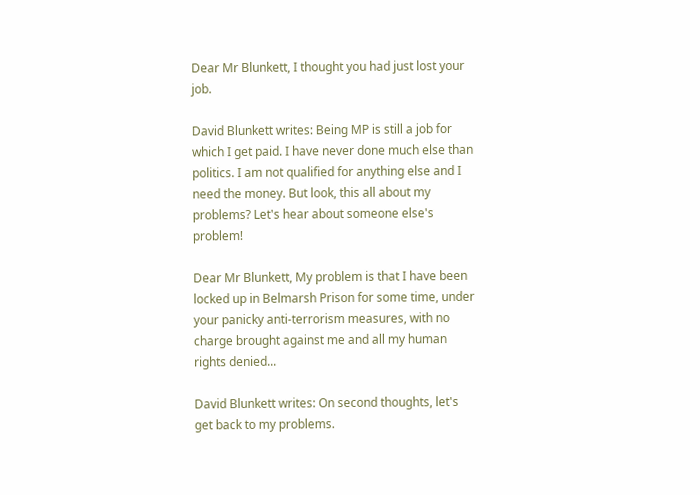Dear Mr Blunkett, I thought you had just lost your job.

David Blunkett writes: Being MP is still a job for which I get paid. I have never done much else than politics. I am not qualified for anything else and I need the money. But look, this all about my problems? Let's hear about someone else's problem!

Dear Mr Blunkett, My problem is that I have been locked up in Belmarsh Prison for some time, under your panicky anti-terrorism measures, with no charge brought against me and all my human rights denied...

David Blunkett writes: On second thoughts, let's get back to my problems.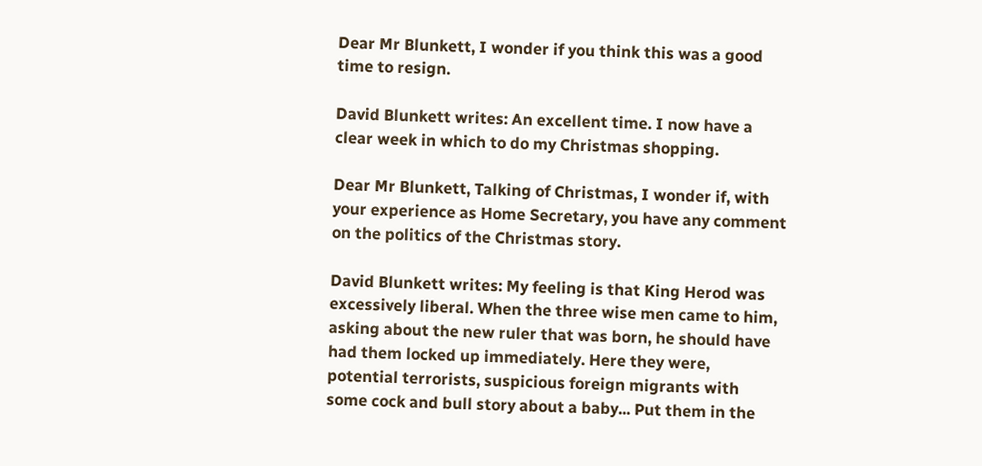Dear Mr Blunkett, I wonder if you think this was a good time to resign.

David Blunkett writes: An excellent time. I now have a clear week in which to do my Christmas shopping.

Dear Mr Blunkett, Talking of Christmas, I wonder if, with your experience as Home Secretary, you have any comment on the politics of the Christmas story.

David Blunkett writes: My feeling is that King Herod was excessively liberal. When the three wise men came to him, asking about the new ruler that was born, he should have had them locked up immediately. Here they were, potential terrorists, suspicious foreign migrants with some cock and bull story about a baby... Put them in the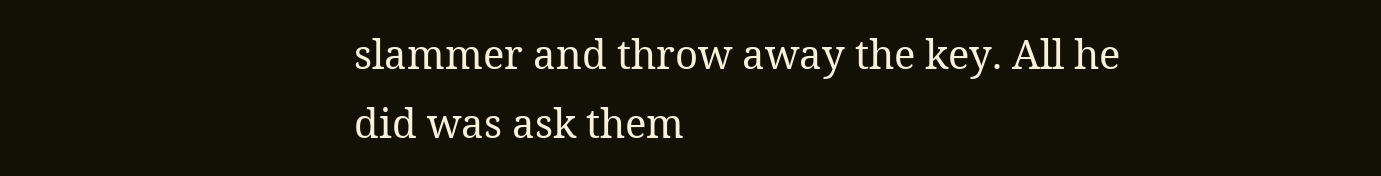slammer and throw away the key. All he did was ask them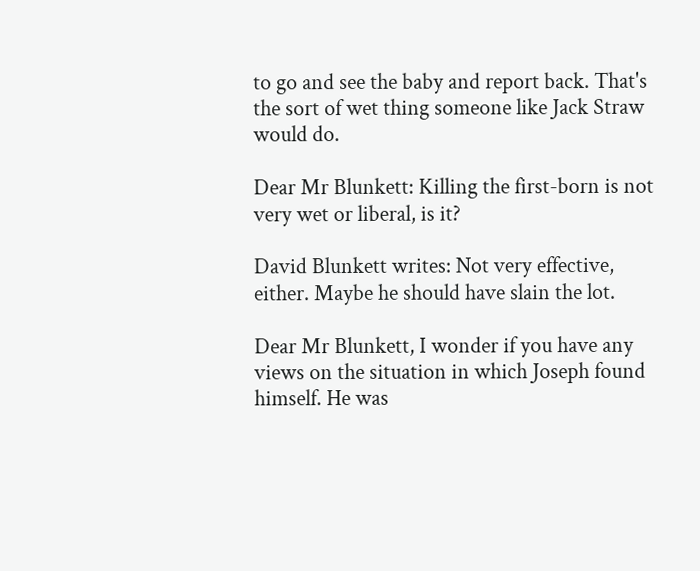to go and see the baby and report back. That's the sort of wet thing someone like Jack Straw would do.

Dear Mr Blunkett: Killing the first-born is not very wet or liberal, is it?

David Blunkett writes: Not very effective, either. Maybe he should have slain the lot.

Dear Mr Blunkett, I wonder if you have any views on the situation in which Joseph found himself. He was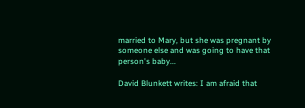married to Mary, but she was pregnant by someone else and was going to have that person's baby...

David Blunkett writes: I am afraid that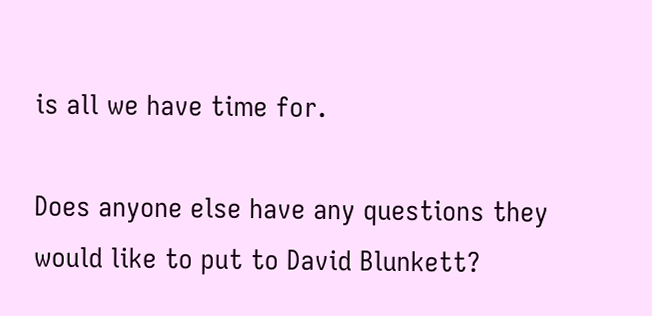is all we have time for.

Does anyone else have any questions they would like to put to David Blunkett?